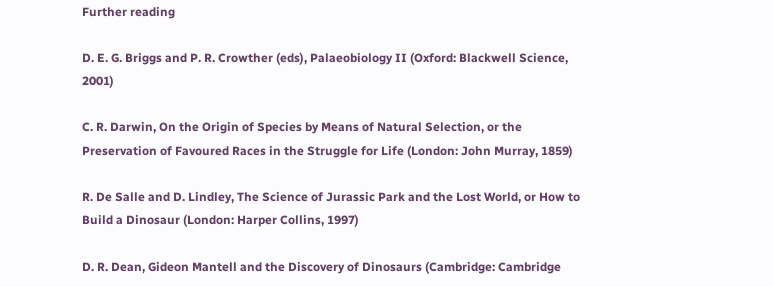Further reading

D. E. G. Briggs and P. R. Crowther (eds), Palaeobiology II (Oxford: Blackwell Science, 2001)

C. R. Darwin, On the Origin of Species by Means of Natural Selection, or the Preservation of Favoured Races in the Struggle for Life (London: John Murray, 1859)

R. De Salle and D. Lindley, The Science of Jurassic Park and the Lost World, or How to Build a Dinosaur (London: Harper Collins, 1997)

D. R. Dean, Gideon Mantell and the Discovery of Dinosaurs (Cambridge: Cambridge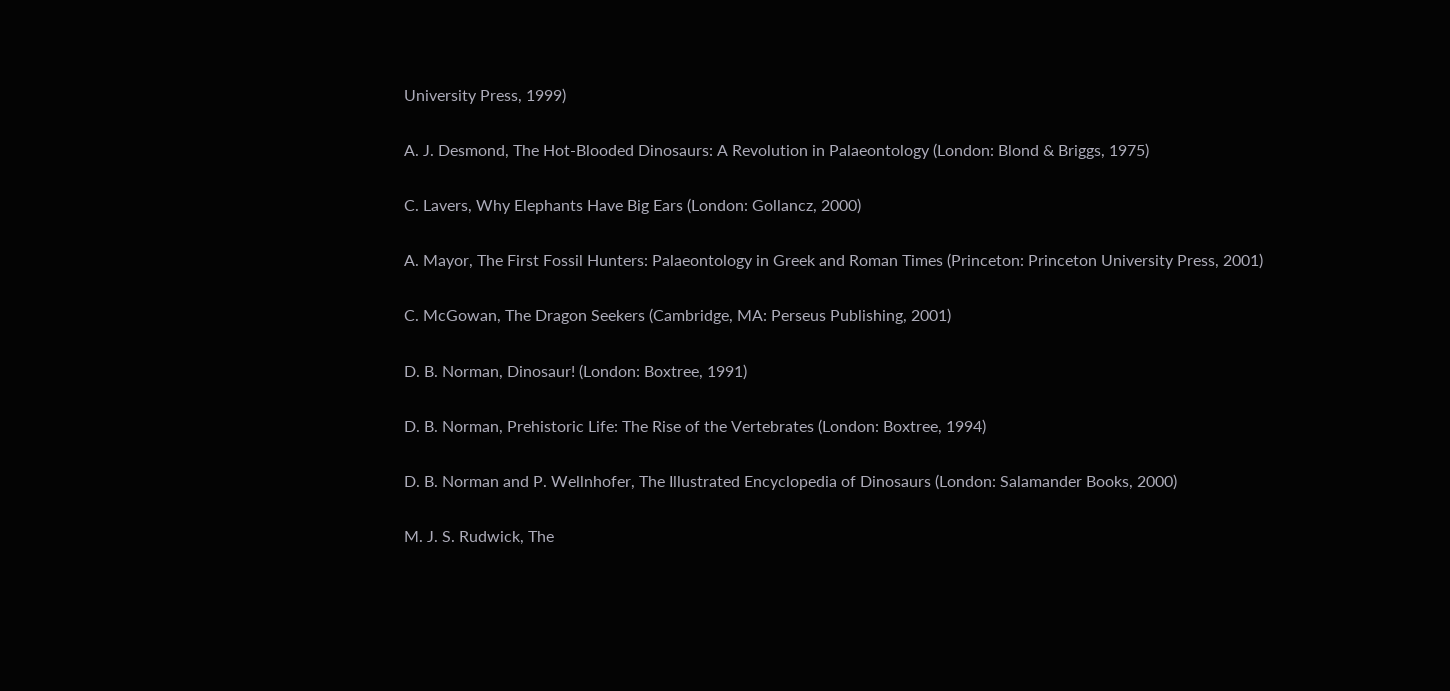University Press, 1999)

A. J. Desmond, The Hot-Blooded Dinosaurs: A Revolution in Palaeontology (London: Blond & Briggs, 1975)

C. Lavers, Why Elephants Have Big Ears (London: Gollancz, 2000)

A. Mayor, The First Fossil Hunters: Palaeontology in Greek and Roman Times (Princeton: Princeton University Press, 2001)

C. McGowan, The Dragon Seekers (Cambridge, MA: Perseus Publishing, 2001)

D. B. Norman, Dinosaur! (London: Boxtree, 1991)

D. B. Norman, Prehistoric Life: The Rise of the Vertebrates (London: Boxtree, 1994)

D. B. Norman and P. Wellnhofer, The Illustrated Encyclopedia of Dinosaurs (London: Salamander Books, 2000)

M. J. S. Rudwick, The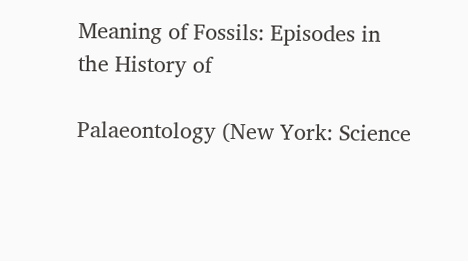Meaning of Fossils: Episodes in the History of

Palaeontology (New York: Science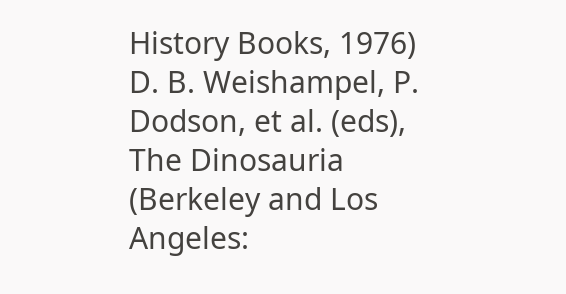History Books, 1976) D. B. Weishampel, P. Dodson, et al. (eds), The Dinosauria (Berkeley and Los Angeles: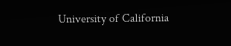University of California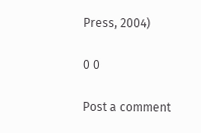Press, 2004)

0 0

Post a comment